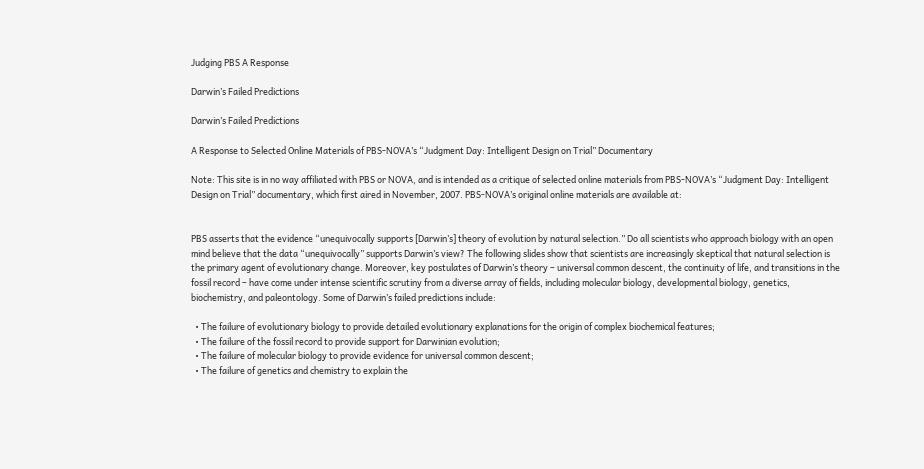Judging PBS A Response

Darwin’s Failed Predictions

Darwin’s Failed Predictions

A Response to Selected Online Materials of PBS-NOVA’s “Judgment Day: Intelligent Design on Trial” Documentary

Note: This site is in no way affiliated with PBS or NOVA, and is intended as a critique of selected online materials from PBS-NOVA’s “Judgment Day: Intelligent Design on Trial” documentary, which first aired in November, 2007. PBS-NOVA’s original online materials are available at:


PBS asserts that the evidence “unequivocally supports [Darwin’s] theory of evolution by natural selection.” Do all scientists who approach biology with an open mind believe that the data “unequivocally” supports Darwin’s view? The following slides show that scientists are increasingly skeptical that natural selection is the primary agent of evolutionary change. Moreover, key postulates of Darwin’s theory – universal common descent, the continuity of life, and transitions in the fossil record – have come under intense scientific scrutiny from a diverse array of fields, including molecular biology, developmental biology, genetics, biochemistry, and paleontology. Some of Darwin’s failed predictions include:

  • The failure of evolutionary biology to provide detailed evolutionary explanations for the origin of complex biochemical features;
  • The failure of the fossil record to provide support for Darwinian evolution;
  • The failure of molecular biology to provide evidence for universal common descent;
  • The failure of genetics and chemistry to explain the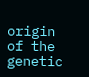origin of the genetic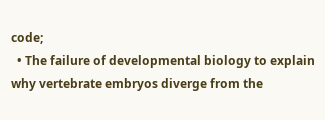code;
  • The failure of developmental biology to explain why vertebrate embryos diverge from the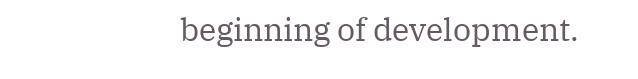beginning of development.